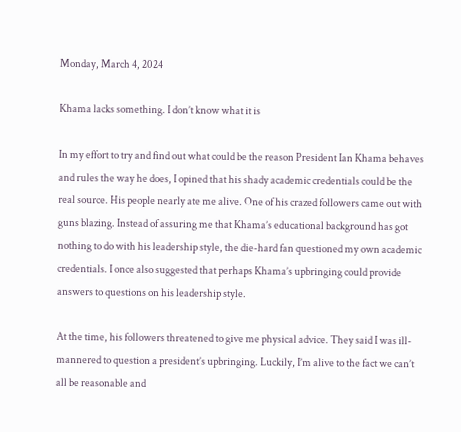Monday, March 4, 2024

Khama lacks something. I don’t know what it is

In my effort to try and find out what could be the reason President Ian Khama behaves and rules the way he does, I opined that his shady academic credentials could be the real source. His people nearly ate me alive. One of his crazed followers came out with guns blazing. Instead of assuring me that Khama’s educational background has got nothing to do with his leadership style, the die-hard fan questioned my own academic credentials. I once also suggested that perhaps Khama’s upbringing could provide answers to questions on his leadership style.

At the time, his followers threatened to give me physical advice. They said I was ill-mannered to question a president’s upbringing. Luckily, I’m alive to the fact we can’t all be reasonable and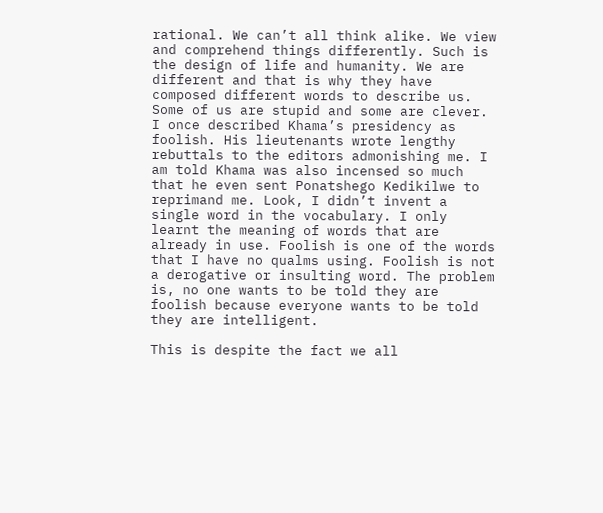rational. We can’t all think alike. We view and comprehend things differently. Such is the design of life and humanity. We are different and that is why they have composed different words to describe us. Some of us are stupid and some are clever. I once described Khama’s presidency as foolish. His lieutenants wrote lengthy rebuttals to the editors admonishing me. I am told Khama was also incensed so much that he even sent Ponatshego Kedikilwe to reprimand me. Look, I didn’t invent a single word in the vocabulary. I only learnt the meaning of words that are already in use. Foolish is one of the words that I have no qualms using. Foolish is not a derogative or insulting word. The problem is, no one wants to be told they are foolish because everyone wants to be told they are intelligent.

This is despite the fact we all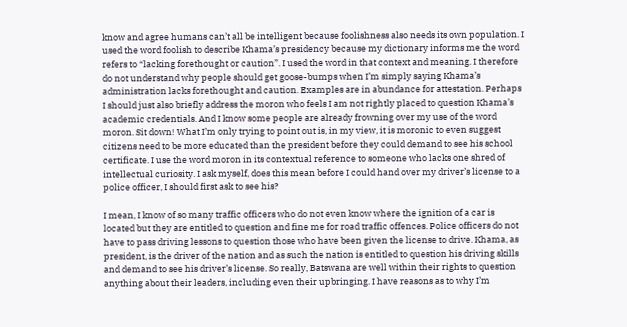know and agree humans can’t all be intelligent because foolishness also needs its own population. I used the word foolish to describe Khama’s presidency because my dictionary informs me the word refers to “lacking forethought or caution”. I used the word in that context and meaning. I therefore do not understand why people should get goose-bumps when I’m simply saying Khama’s administration lacks forethought and caution. Examples are in abundance for attestation. Perhaps I should just also briefly address the moron who feels I am not rightly placed to question Khama’s academic credentials. And I know some people are already frowning over my use of the word moron. Sit down! What I’m only trying to point out is, in my view, it is moronic to even suggest citizens need to be more educated than the president before they could demand to see his school certificate. I use the word moron in its contextual reference to someone who lacks one shred of intellectual curiosity. I ask myself, does this mean before I could hand over my driver’s license to a police officer, I should first ask to see his?

I mean, I know of so many traffic officers who do not even know where the ignition of a car is located but they are entitled to question and fine me for road traffic offences. Police officers do not have to pass driving lessons to question those who have been given the license to drive. Khama, as president, is the driver of the nation and as such the nation is entitled to question his driving skills and demand to see his driver’s license. So really, Batswana are well within their rights to question anything about their leaders, including even their upbringing. I have reasons as to why I’m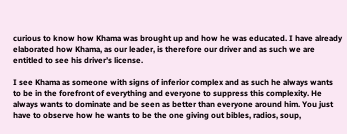curious to know how Khama was brought up and how he was educated. I have already elaborated how Khama, as our leader, is therefore our driver and as such we are entitled to see his driver’s license.

I see Khama as someone with signs of inferior complex and as such he always wants to be in the forefront of everything and everyone to suppress this complexity. He always wants to dominate and be seen as better than everyone around him. You just have to observe how he wants to be the one giving out bibles, radios, soup,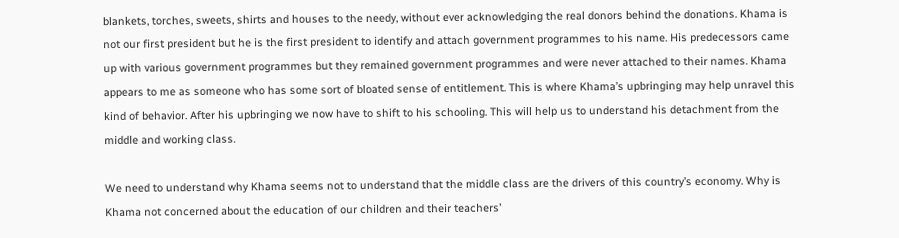blankets, torches, sweets, shirts and houses to the needy, without ever acknowledging the real donors behind the donations. Khama is not our first president but he is the first president to identify and attach government programmes to his name. His predecessors came up with various government programmes but they remained government programmes and were never attached to their names. Khama appears to me as someone who has some sort of bloated sense of entitlement. This is where Khama’s upbringing may help unravel this kind of behavior. After his upbringing we now have to shift to his schooling. This will help us to understand his detachment from the middle and working class.

We need to understand why Khama seems not to understand that the middle class are the drivers of this country’s economy. Why is Khama not concerned about the education of our children and their teachers’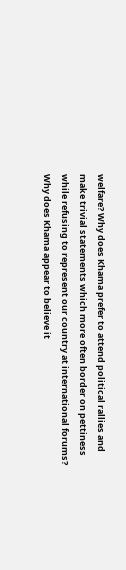welfare? Why does Khama prefer to attend political rallies and make trivial statements which more often border on pettiness while refusing to represent our country at international forums? Why does Khama appear to believe it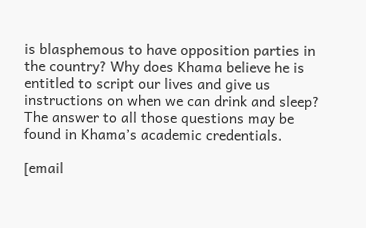is blasphemous to have opposition parties in the country? Why does Khama believe he is entitled to script our lives and give us instructions on when we can drink and sleep? The answer to all those questions may be found in Khama’s academic credentials.

[email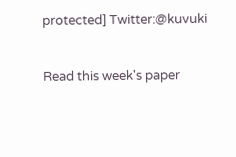protected] Twitter:@kuvuki


Read this week's paper